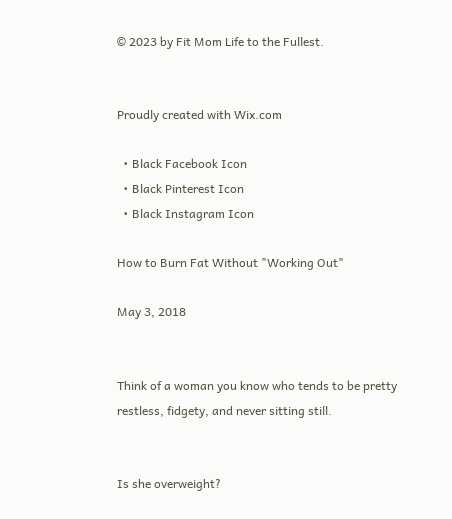© 2023 by Fit Mom Life to the Fullest.


Proudly created with Wix.com

  • Black Facebook Icon
  • Black Pinterest Icon
  • Black Instagram Icon

How to Burn Fat Without "Working Out"

May 3, 2018


Think of a woman you know who tends to be pretty restless, fidgety, and never sitting still.


Is she overweight?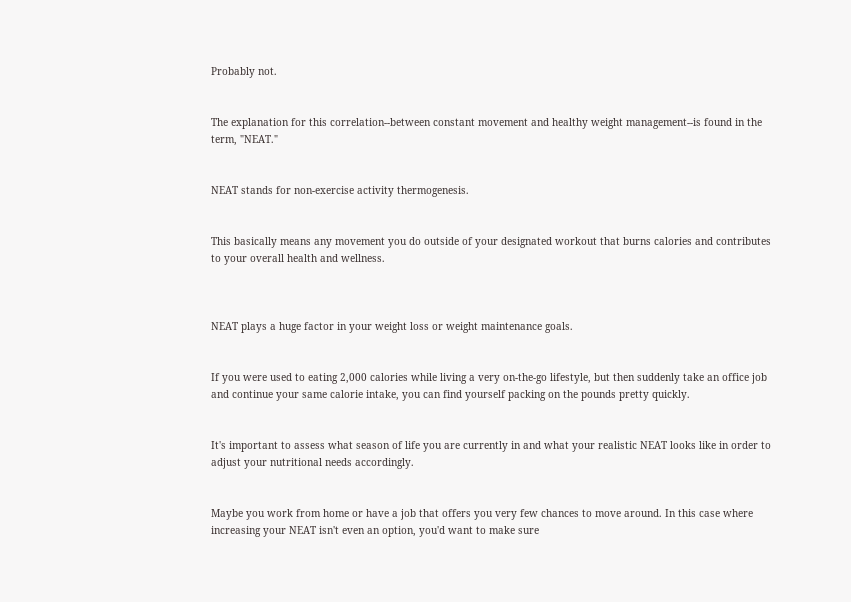Probably not.


The explanation for this correlation--between constant movement and healthy weight management--is found in the term, "NEAT."


NEAT stands for non-exercise activity thermogenesis.


This basically means any movement you do outside of your designated workout that burns calories and contributes to your overall health and wellness.



NEAT plays a huge factor in your weight loss or weight maintenance goals.


If you were used to eating 2,000 calories while living a very on-the-go lifestyle, but then suddenly take an office job and continue your same calorie intake, you can find yourself packing on the pounds pretty quickly.


It's important to assess what season of life you are currently in and what your realistic NEAT looks like in order to adjust your nutritional needs accordingly.


Maybe you work from home or have a job that offers you very few chances to move around. In this case where increasing your NEAT isn't even an option, you'd want to make sure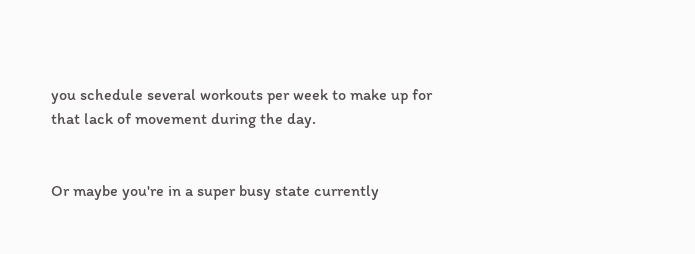you schedule several workouts per week to make up for that lack of movement during the day.


Or maybe you're in a super busy state currently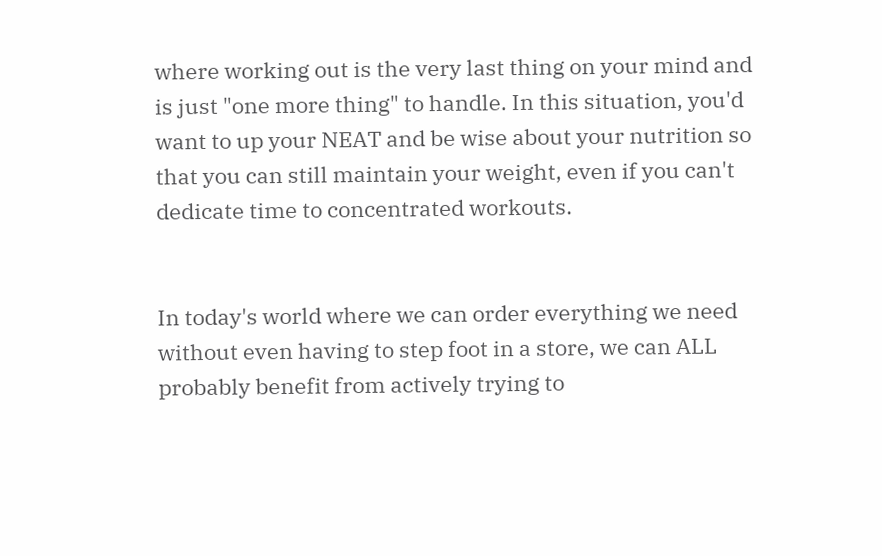where working out is the very last thing on your mind and is just "one more thing" to handle. In this situation, you'd want to up your NEAT and be wise about your nutrition so that you can still maintain your weight, even if you can't dedicate time to concentrated workouts.


In today's world where we can order everything we need without even having to step foot in a store, we can ALL probably benefit from actively trying to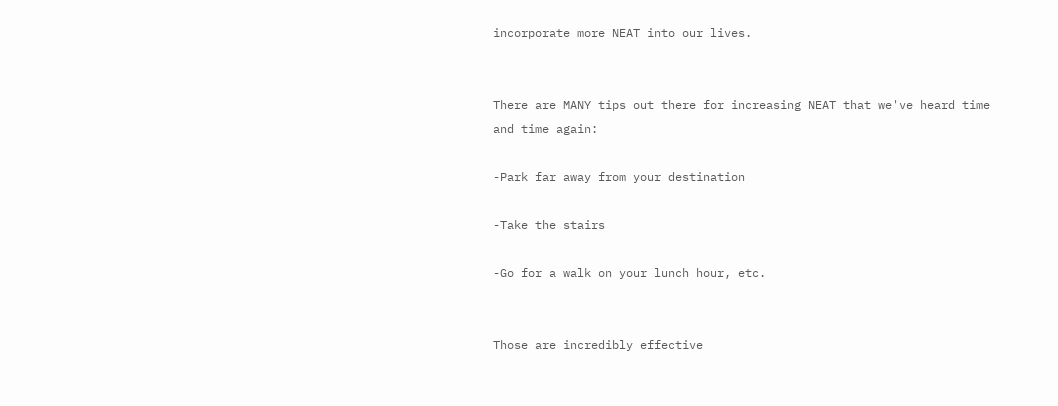incorporate more NEAT into our lives.


There are MANY tips out there for increasing NEAT that we've heard time and time again:

-Park far away from your destination

-Take the stairs

-Go for a walk on your lunch hour, etc.


Those are incredibly effective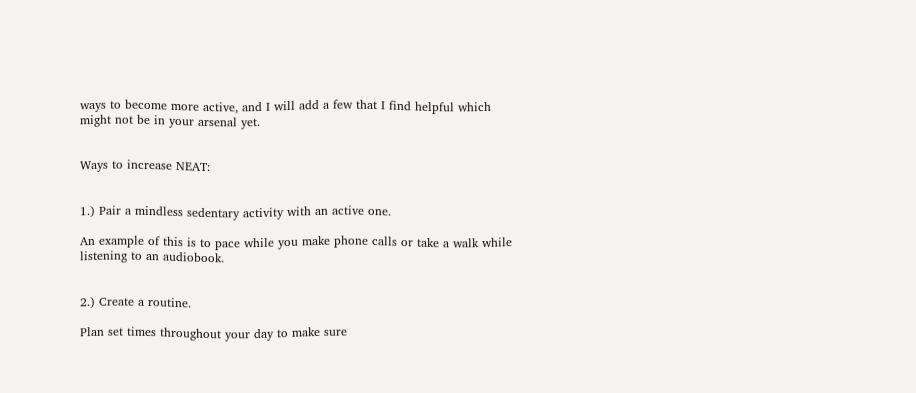ways to become more active, and I will add a few that I find helpful which might not be in your arsenal yet.


Ways to increase NEAT:


1.) Pair a mindless sedentary activity with an active one.

An example of this is to pace while you make phone calls or take a walk while listening to an audiobook.


2.) Create a routine.

Plan set times throughout your day to make sure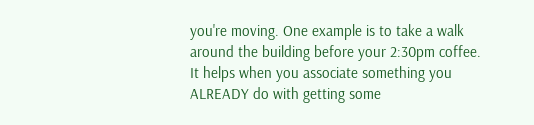you're moving. One example is to take a walk around the building before your 2:30pm coffee. It helps when you associate something you ALREADY do with getting some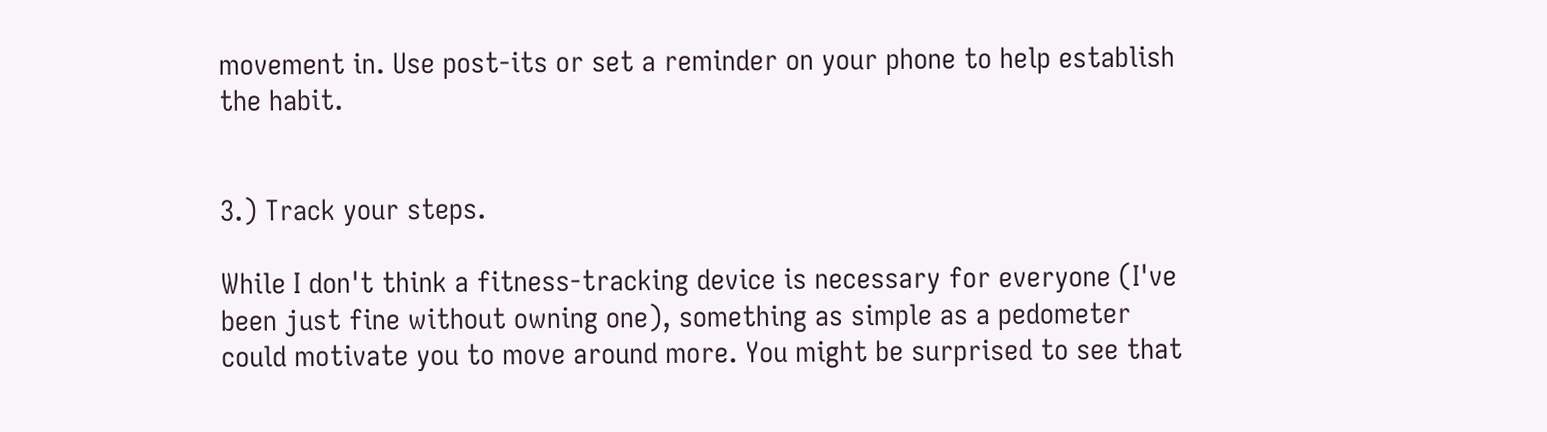movement in. Use post-its or set a reminder on your phone to help establish the habit.


3.) Track your steps.

While I don't think a fitness-tracking device is necessary for everyone (I've been just fine without owning one), something as simple as a pedometer could motivate you to move around more. You might be surprised to see that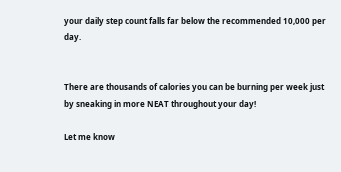your daily step count falls far below the recommended 10,000 per day.


There are thousands of calories you can be burning per week just by sneaking in more NEAT throughout your day!

Let me know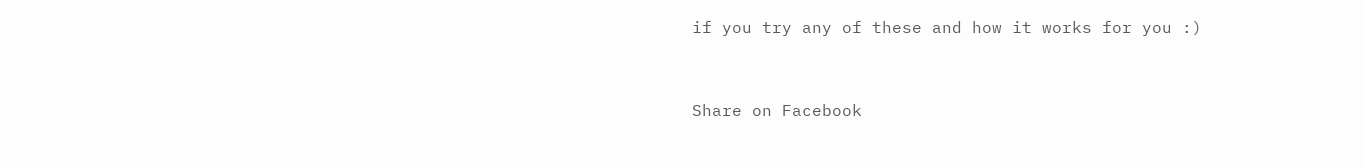if you try any of these and how it works for you :)



Share on Facebook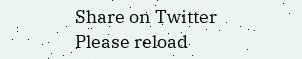Share on Twitter
Please reload